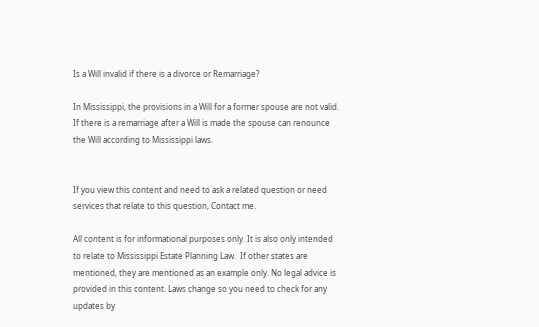Is a Will invalid if there is a divorce or Remarriage?

In Mississippi, the provisions in a Will for a former spouse are not valid. If there is a remarriage after a Will is made the spouse can renounce the Will according to Mississippi laws.


If you view this content and need to ask a related question or need services that relate to this question, Contact me.

All content is for informational purposes only. It is also only intended to relate to Mississippi Estate Planning Law.  If other states are mentioned, they are mentioned as an example only. No legal advice is provided in this content. Laws change so you need to check for any updates by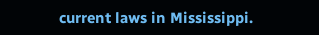current laws in Mississippi.